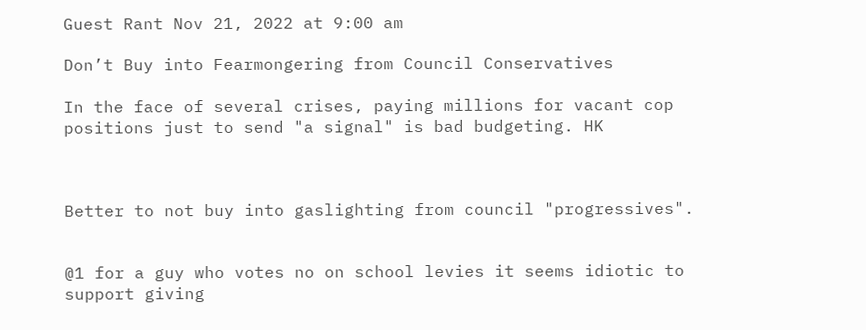Guest Rant Nov 21, 2022 at 9:00 am

Don’t Buy into Fearmongering from Council Conservatives

In the face of several crises, paying millions for vacant cop positions just to send "a signal" is bad budgeting. HK



Better to not buy into gaslighting from council "progressives".


@1 for a guy who votes no on school levies it seems idiotic to support giving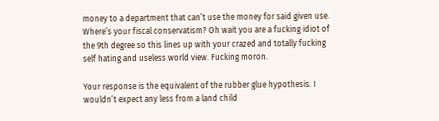money to a department that can’t use the money for said given use. Where’s your fiscal conservatism? Oh wait you are a fucking idiot of the 9th degree so this lines up with your crazed and totally fucking self hating and useless world view. Fucking moron.

Your response is the equivalent of the rubber glue hypothesis. I wouldn’t expect any less from a land child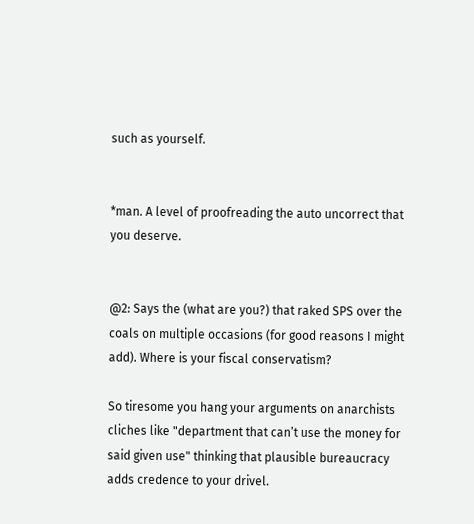such as yourself.


*man. A level of proofreading the auto uncorrect that you deserve.


@2: Says the (what are you?) that raked SPS over the coals on multiple occasions (for good reasons I might add). Where is your fiscal conservatism?

So tiresome you hang your arguments on anarchists cliches like "department that can’t use the money for said given use" thinking that plausible bureaucracy adds credence to your drivel.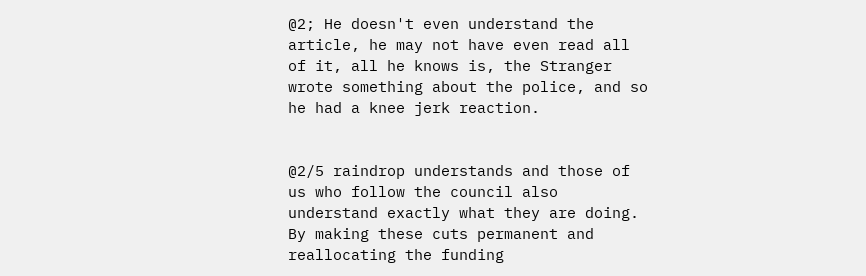@2; He doesn't even understand the article, he may not have even read all of it, all he knows is, the Stranger wrote something about the police, and so he had a knee jerk reaction.


@2/5 raindrop understands and those of us who follow the council also understand exactly what they are doing. By making these cuts permanent and reallocating the funding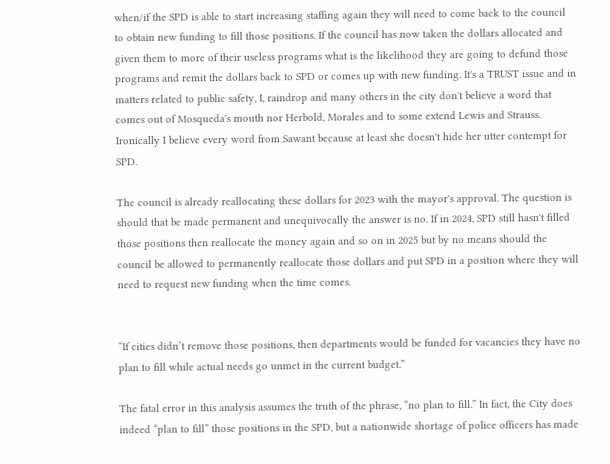when/if the SPD is able to start increasing staffing again they will need to come back to the council to obtain new funding to fill those positions. If the council has now taken the dollars allocated and given them to more of their useless programs what is the likelihood they are going to defund those programs and remit the dollars back to SPD or comes up with new funding. It's a TRUST issue and in matters related to public safety, I, raindrop and many others in the city don't believe a word that comes out of Mosqueda's mouth nor Herbold, Morales and to some extend Lewis and Strauss. Ironically I believe every word from Sawant because at least she doesn't hide her utter contempt for SPD.

The council is already reallocating these dollars for 2023 with the mayor's approval. The question is should that be made permanent and unequivocally the answer is no. If in 2024, SPD still hasn't filled those positions then reallocate the money again and so on in 2025 but by no means should the council be allowed to permanently reallocate those dollars and put SPD in a position where they will need to request new funding when the time comes.


“If cities didn’t remove those positions, then departments would be funded for vacancies they have no plan to fill while actual needs go unmet in the current budget.”

The fatal error in this analysis assumes the truth of the phrase, “no plan to fill.” In fact, the City does indeed “plan to fill” those positions in the SPD, but a nationwide shortage of police officers has made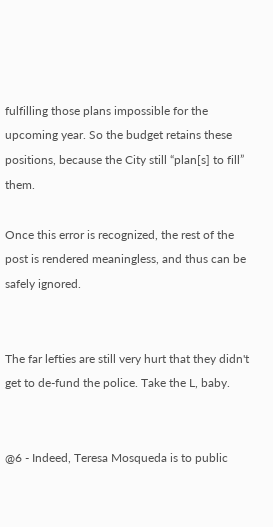fulfilling those plans impossible for the upcoming year. So the budget retains these positions, because the City still “plan[s] to fill” them.

Once this error is recognized, the rest of the post is rendered meaningless, and thus can be safely ignored.


The far lefties are still very hurt that they didn't get to de-fund the police. Take the L, baby.


@6 - Indeed, Teresa Mosqueda is to public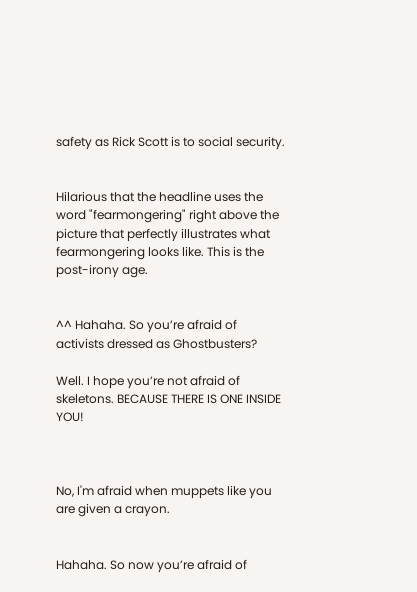safety as Rick Scott is to social security.


Hilarious that the headline uses the word "fearmongering" right above the picture that perfectly illustrates what fearmongering looks like. This is the post-irony age.


^^ Hahaha. So you’re afraid of activists dressed as Ghostbusters?

Well. I hope you’re not afraid of skeletons. BECAUSE THERE IS ONE INSIDE YOU!



No, I'm afraid when muppets like you are given a crayon.


Hahaha. So now you’re afraid of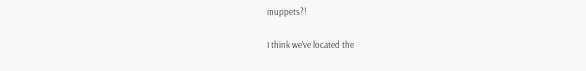muppets?!

I think we’ve located the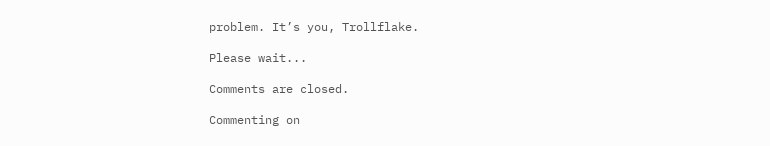problem. It’s you, Trollflake.

Please wait...

Comments are closed.

Commenting on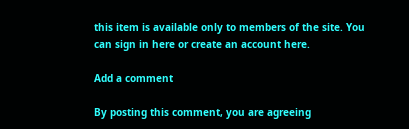this item is available only to members of the site. You can sign in here or create an account here.

Add a comment

By posting this comment, you are agreeing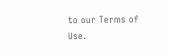to our Terms of Use.